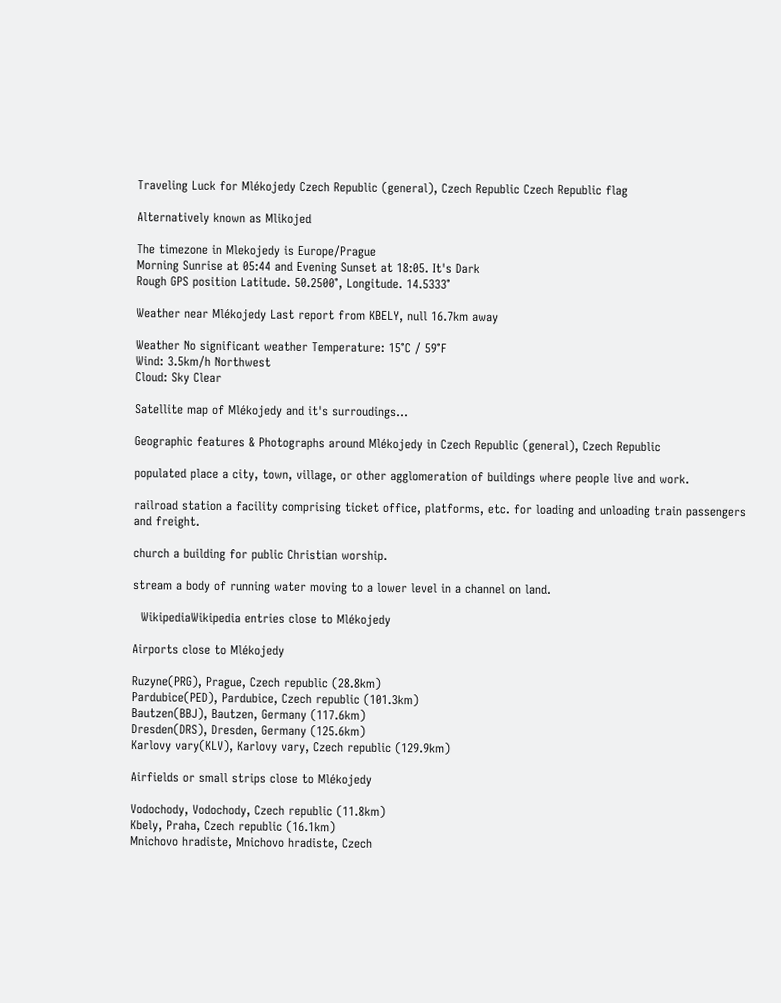Traveling Luck for Mlékojedy Czech Republic (general), Czech Republic Czech Republic flag

Alternatively known as Mlikojed

The timezone in Mlekojedy is Europe/Prague
Morning Sunrise at 05:44 and Evening Sunset at 18:05. It's Dark
Rough GPS position Latitude. 50.2500°, Longitude. 14.5333°

Weather near Mlékojedy Last report from KBELY, null 16.7km away

Weather No significant weather Temperature: 15°C / 59°F
Wind: 3.5km/h Northwest
Cloud: Sky Clear

Satellite map of Mlékojedy and it's surroudings...

Geographic features & Photographs around Mlékojedy in Czech Republic (general), Czech Republic

populated place a city, town, village, or other agglomeration of buildings where people live and work.

railroad station a facility comprising ticket office, platforms, etc. for loading and unloading train passengers and freight.

church a building for public Christian worship.

stream a body of running water moving to a lower level in a channel on land.

  WikipediaWikipedia entries close to Mlékojedy

Airports close to Mlékojedy

Ruzyne(PRG), Prague, Czech republic (28.8km)
Pardubice(PED), Pardubice, Czech republic (101.3km)
Bautzen(BBJ), Bautzen, Germany (117.6km)
Dresden(DRS), Dresden, Germany (125.6km)
Karlovy vary(KLV), Karlovy vary, Czech republic (129.9km)

Airfields or small strips close to Mlékojedy

Vodochody, Vodochody, Czech republic (11.8km)
Kbely, Praha, Czech republic (16.1km)
Mnichovo hradiste, Mnichovo hradiste, Czech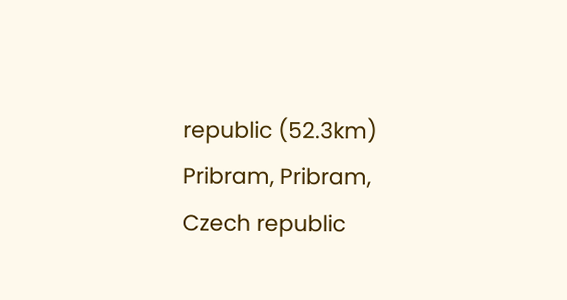republic (52.3km)
Pribram, Pribram, Czech republic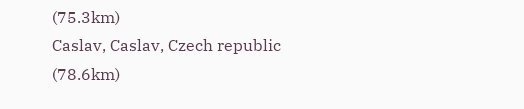(75.3km)
Caslav, Caslav, Czech republic (78.6km)